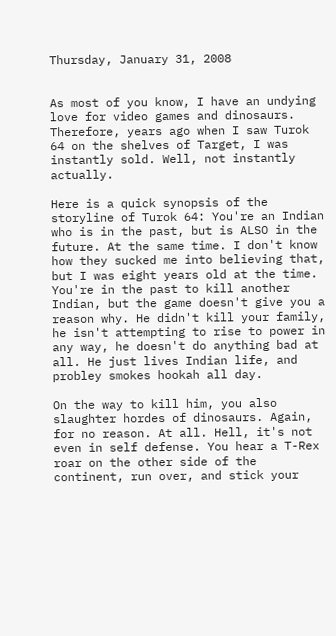Thursday, January 31, 2008


As most of you know, I have an undying love for video games and dinosaurs. Therefore, years ago when I saw Turok 64 on the shelves of Target, I was instantly sold. Well, not instantly actually.

Here is a quick synopsis of the storyline of Turok 64: You're an Indian who is in the past, but is ALSO in the future. At the same time. I don't know how they sucked me into believing that, but I was eight years old at the time.  You're in the past to kill another Indian, but the game doesn't give you a reason why. He didn't kill your family, he isn't attempting to rise to power in any way, he doesn't do anything bad at all. He just lives Indian life, and probley smokes hookah all day.

On the way to kill him, you also slaughter hordes of dinosaurs. Again, for no reason. At all. Hell, it's not even in self defense. You hear a T-Rex roar on the other side of the continent, run over, and stick your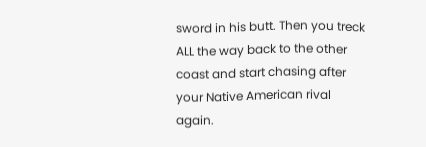sword in his butt. Then you treck ALL the way back to the other coast and start chasing after your Native American rival again.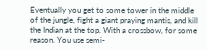Eventually you get to some tower in the middle of the jungle, fight a giant praying mantis, and kill the Indian at the top. With a crossbow, for some reason. You use semi-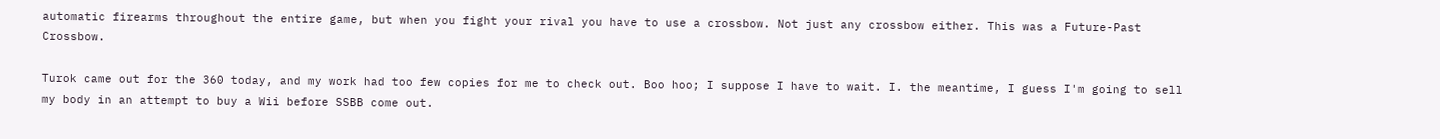automatic firearms throughout the entire game, but when you fight your rival you have to use a crossbow. Not just any crossbow either. This was a Future-Past Crossbow.

Turok came out for the 360 today, and my work had too few copies for me to check out. Boo hoo; I suppose I have to wait. I. the meantime, I guess I'm going to sell my body in an attempt to buy a Wii before SSBB come out.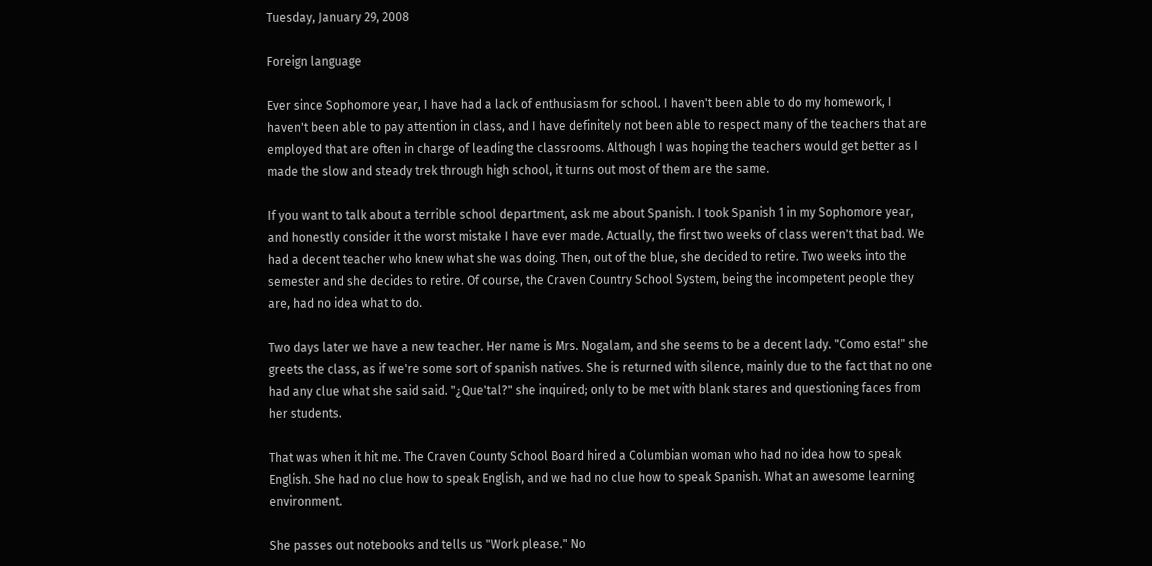Tuesday, January 29, 2008

Foreign language

Ever since Sophomore year, I have had a lack of enthusiasm for school. I haven't been able to do my homework, I haven't been able to pay attention in class, and I have definitely not been able to respect many of the teachers that are employed that are often in charge of leading the classrooms. Although I was hoping the teachers would get better as I made the slow and steady trek through high school, it turns out most of them are the same.

If you want to talk about a terrible school department, ask me about Spanish. I took Spanish 1 in my Sophomore year, and honestly consider it the worst mistake I have ever made. Actually, the first two weeks of class weren't that bad. We had a decent teacher who knew what she was doing. Then, out of the blue, she decided to retire. Two weeks into the semester and she decides to retire. Of course, the Craven Country School System, being the incompetent people they are, had no idea what to do.

Two days later we have a new teacher. Her name is Mrs. Nogalam, and she seems to be a decent lady. "Como esta!" she greets the class, as if we're some sort of spanish natives. She is returned with silence, mainly due to the fact that no one had any clue what she said said. "¿Que'tal?" she inquired; only to be met with blank stares and questioning faces from her students.

That was when it hit me. The Craven County School Board hired a Columbian woman who had no idea how to speak English. She had no clue how to speak English, and we had no clue how to speak Spanish. What an awesome learning environment.

She passes out notebooks and tells us "Work please." No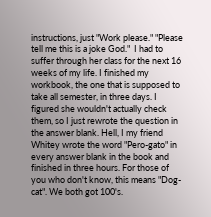instructions, just "Work please." "Please tell me this is a joke God."  I had to suffer through her class for the next 16 weeks of my life. I finished my workbook, the one that is supposed to take all semester, in three days. I figured she wouldn't actually check them, so I just rewrote the question in the answer blank. Hell, I my friend Whitey wrote the word "Pero-gato" in every answer blank in the book and finished in three hours. For those of you who don't know, this means "Dog-cat". We both got 100's.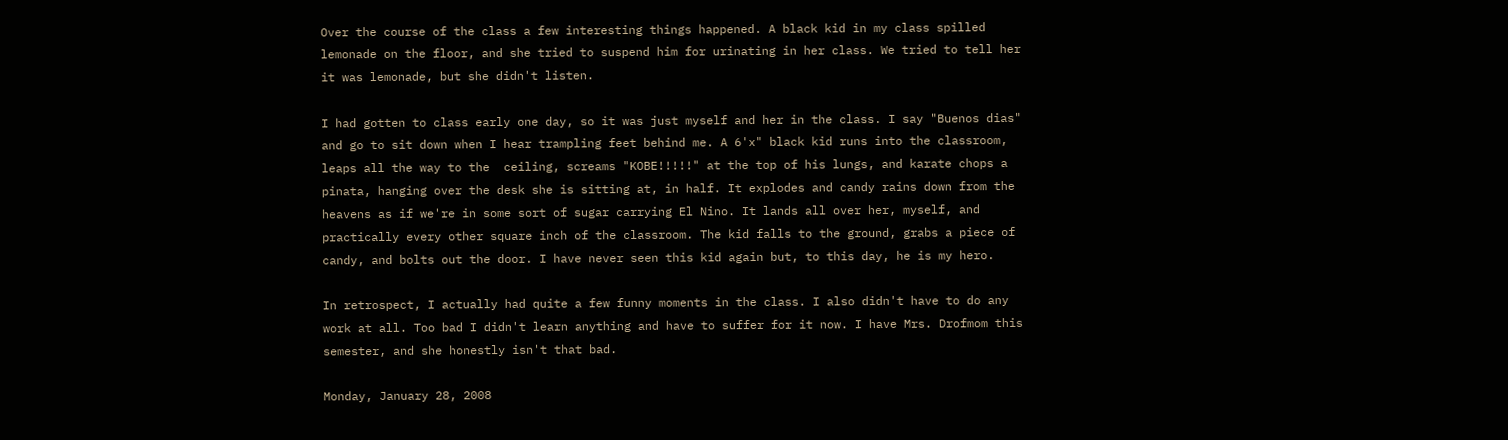Over the course of the class a few interesting things happened. A black kid in my class spilled lemonade on the floor, and she tried to suspend him for urinating in her class. We tried to tell her it was lemonade, but she didn't listen.

I had gotten to class early one day, so it was just myself and her in the class. I say "Buenos dias" and go to sit down when I hear trampling feet behind me. A 6'x" black kid runs into the classroom, leaps all the way to the  ceiling, screams "KOBE!!!!!" at the top of his lungs, and karate chops a pinata, hanging over the desk she is sitting at, in half. It explodes and candy rains down from the heavens as if we're in some sort of sugar carrying El Nino. It lands all over her, myself, and practically every other square inch of the classroom. The kid falls to the ground, grabs a piece of candy, and bolts out the door. I have never seen this kid again but, to this day, he is my hero.

In retrospect, I actually had quite a few funny moments in the class. I also didn't have to do any work at all. Too bad I didn't learn anything and have to suffer for it now. I have Mrs. Drofmom this semester, and she honestly isn't that bad.

Monday, January 28, 2008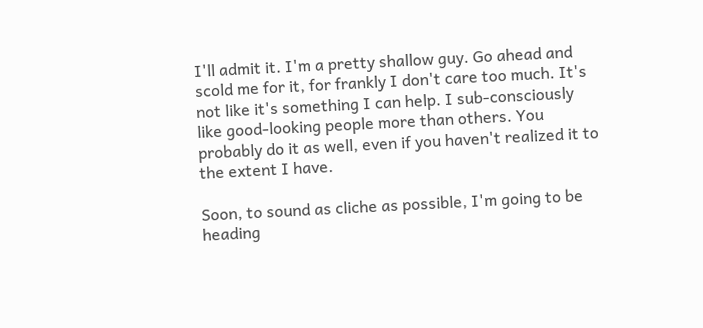I'll admit it. I'm a pretty shallow guy. Go ahead and scold me for it, for frankly I don't care too much. It's not like it's something I can help. I sub-consciously like good-looking people more than others. You probably do it as well, even if you haven't realized it to the extent I have.

Soon, to sound as cliche as possible, I'm going to be heading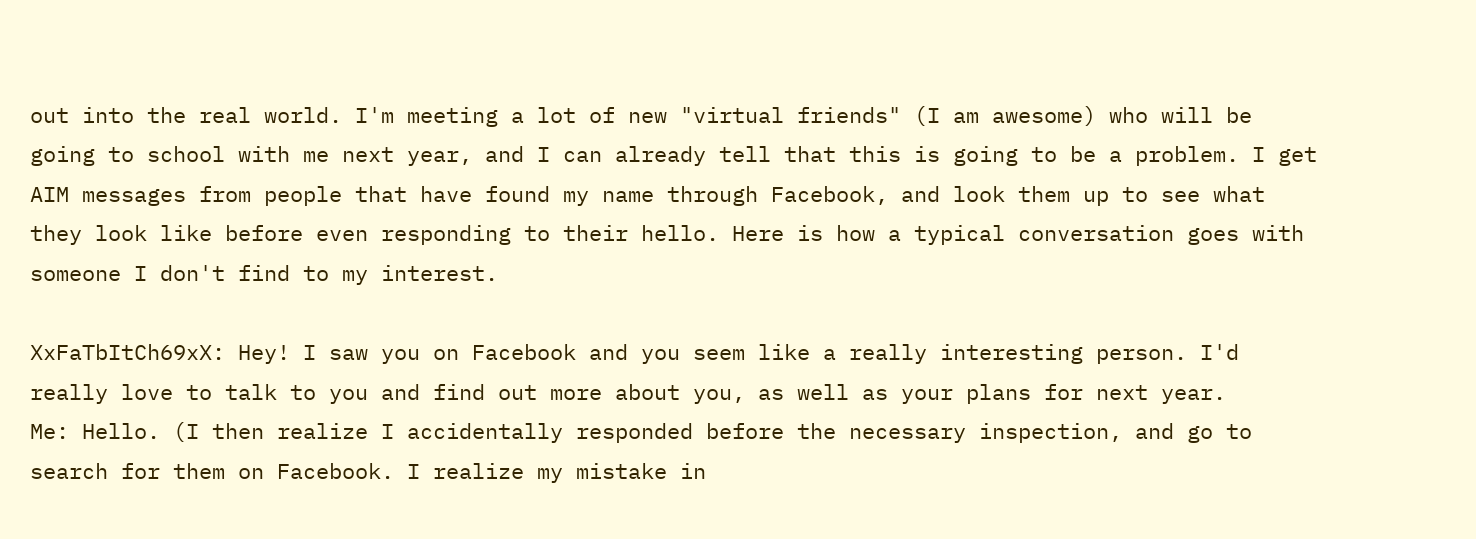out into the real world. I'm meeting a lot of new "virtual friends" (I am awesome) who will be going to school with me next year, and I can already tell that this is going to be a problem. I get AIM messages from people that have found my name through Facebook, and look them up to see what they look like before even responding to their hello. Here is how a typical conversation goes with someone I don't find to my interest.

XxFaTbItCh69xX: Hey! I saw you on Facebook and you seem like a really interesting person. I'd really love to talk to you and find out more about you, as well as your plans for next year.
Me: Hello. (I then realize I accidentally responded before the necessary inspection, and go to search for them on Facebook. I realize my mistake in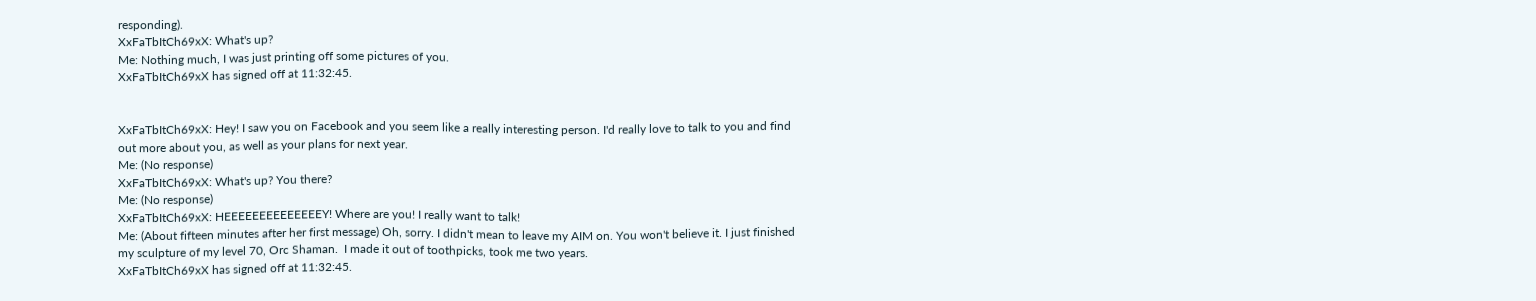responding).
XxFaTbItCh69xX: What's up?
Me: Nothing much, I was just printing off some pictures of you.
XxFaTbItCh69xX has signed off at 11:32:45.


XxFaTbItCh69xX: Hey! I saw you on Facebook and you seem like a really interesting person. I'd really love to talk to you and find out more about you, as well as your plans for next year.
Me: (No response)
XxFaTbItCh69xX: What's up? You there?
Me: (No response)
XxFaTbItCh69xX: HEEEEEEEEEEEEEEY! Where are you! I really want to talk!
Me: (About fifteen minutes after her first message) Oh, sorry. I didn't mean to leave my AIM on. You won't believe it. I just finished my sculpture of my level 70, Orc Shaman.  I made it out of toothpicks, took me two years.
XxFaTbItCh69xX has signed off at 11:32:45.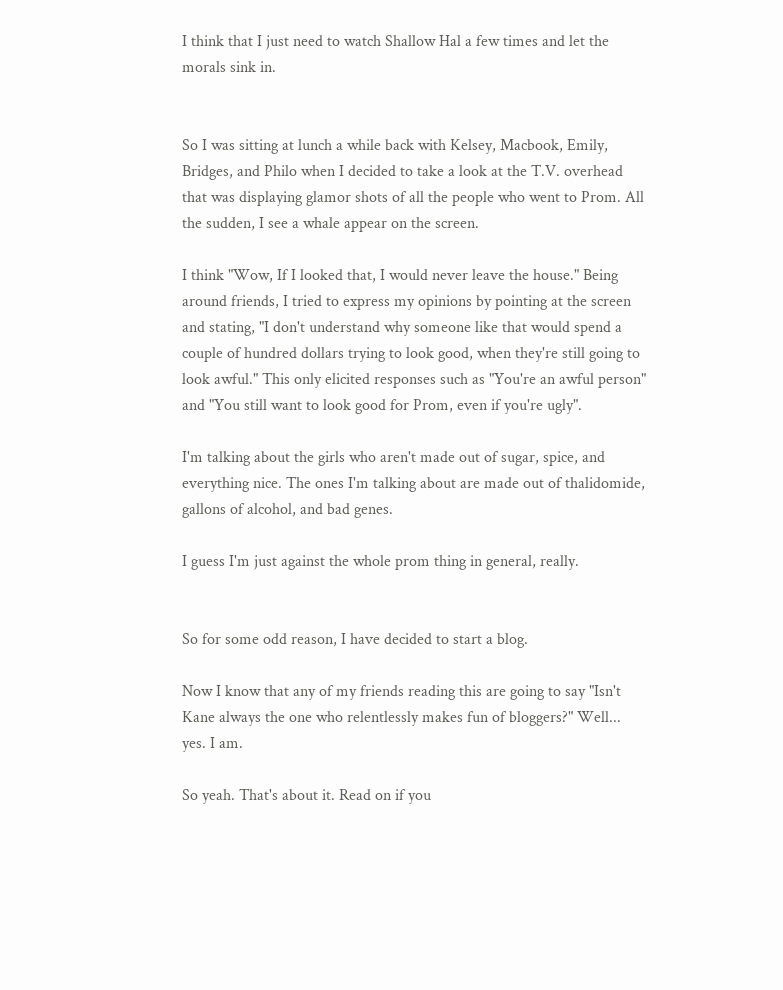I think that I just need to watch Shallow Hal a few times and let the morals sink in.


So I was sitting at lunch a while back with Kelsey, Macbook, Emily, Bridges, and Philo when I decided to take a look at the T.V. overhead that was displaying glamor shots of all the people who went to Prom. All the sudden, I see a whale appear on the screen.

I think "Wow, If I looked that, I would never leave the house." Being around friends, I tried to express my opinions by pointing at the screen and stating, "I don't understand why someone like that would spend a couple of hundred dollars trying to look good, when they're still going to look awful." This only elicited responses such as "You're an awful person" and "You still want to look good for Prom, even if you're ugly".

I'm talking about the girls who aren't made out of sugar, spice, and everything nice. The ones I'm talking about are made out of thalidomide, gallons of alcohol, and bad genes.

I guess I'm just against the whole prom thing in general, really.


So for some odd reason, I have decided to start a blog.

Now I know that any of my friends reading this are going to say "Isn't Kane always the one who relentlessly makes fun of bloggers?" Well... yes. I am.

So yeah. That's about it. Read on if you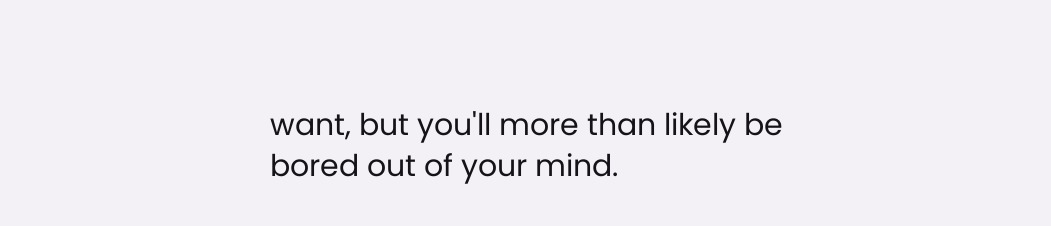want, but you'll more than likely be bored out of your mind.